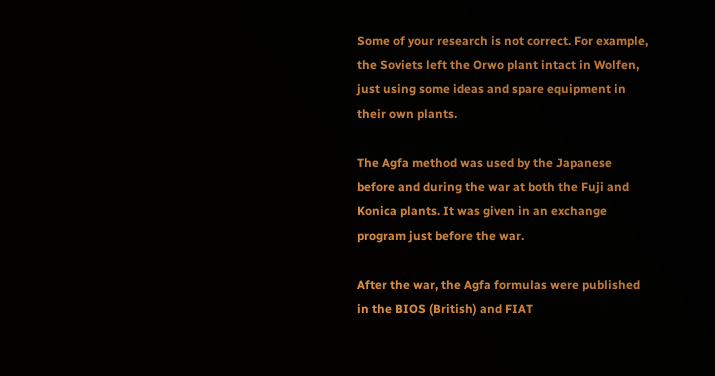Some of your research is not correct. For example, the Soviets left the Orwo plant intact in Wolfen, just using some ideas and spare equipment in their own plants.

The Agfa method was used by the Japanese before and during the war at both the Fuji and Konica plants. It was given in an exchange program just before the war.

After the war, the Agfa formulas were published in the BIOS (British) and FIAT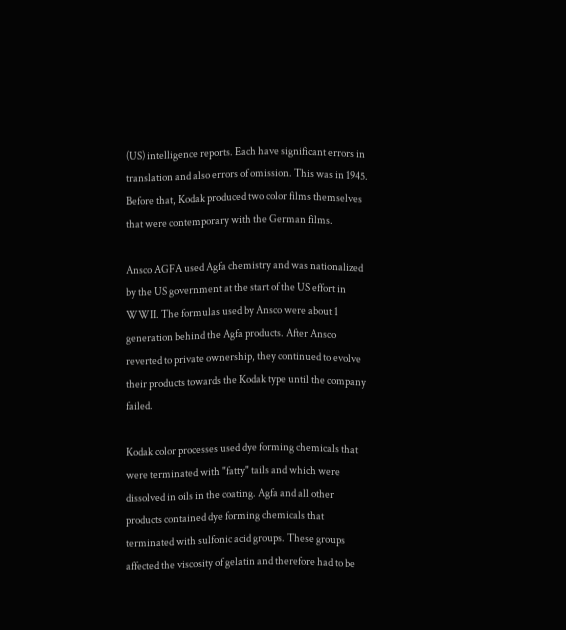(US) intelligence reports. Each have significant errors in translation and also errors of omission. This was in 1945. Before that, Kodak produced two color films themselves that were contemporary with the German films.

Ansco AGFA used Agfa chemistry and was nationalized by the US government at the start of the US effort in WWII. The formulas used by Ansco were about 1 generation behind the Agfa products. After Ansco reverted to private ownership, they continued to evolve their products towards the Kodak type until the company failed.

Kodak color processes used dye forming chemicals that were terminated with "fatty" tails and which were dissolved in oils in the coating. Agfa and all other products contained dye forming chemicals that terminated with sulfonic acid groups. These groups affected the viscosity of gelatin and therefore had to be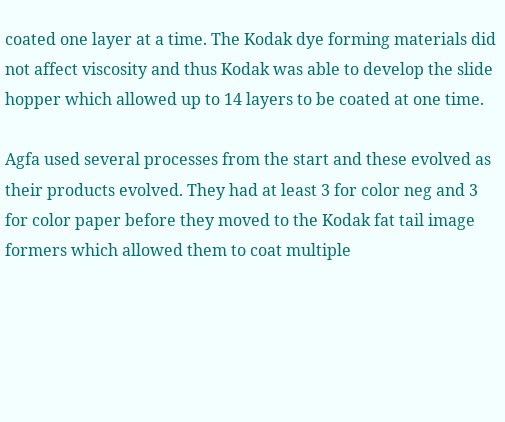coated one layer at a time. The Kodak dye forming materials did not affect viscosity and thus Kodak was able to develop the slide hopper which allowed up to 14 layers to be coated at one time.

Agfa used several processes from the start and these evolved as their products evolved. They had at least 3 for color neg and 3 for color paper before they moved to the Kodak fat tail image formers which allowed them to coat multiple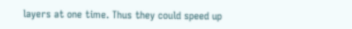layers at one time. Thus they could speed up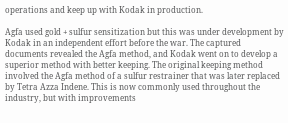operations and keep up with Kodak in production.

Agfa used gold + sulfur sensitization but this was under development by Kodak in an independent effort before the war. The captured documents revealed the Agfa method, and Kodak went on to develop a superior method with better keeping. The original keeping method involved the Agfa method of a sulfur restrainer that was later replaced by Tetra Azza Indene. This is now commonly used throughout the industry, but with improvements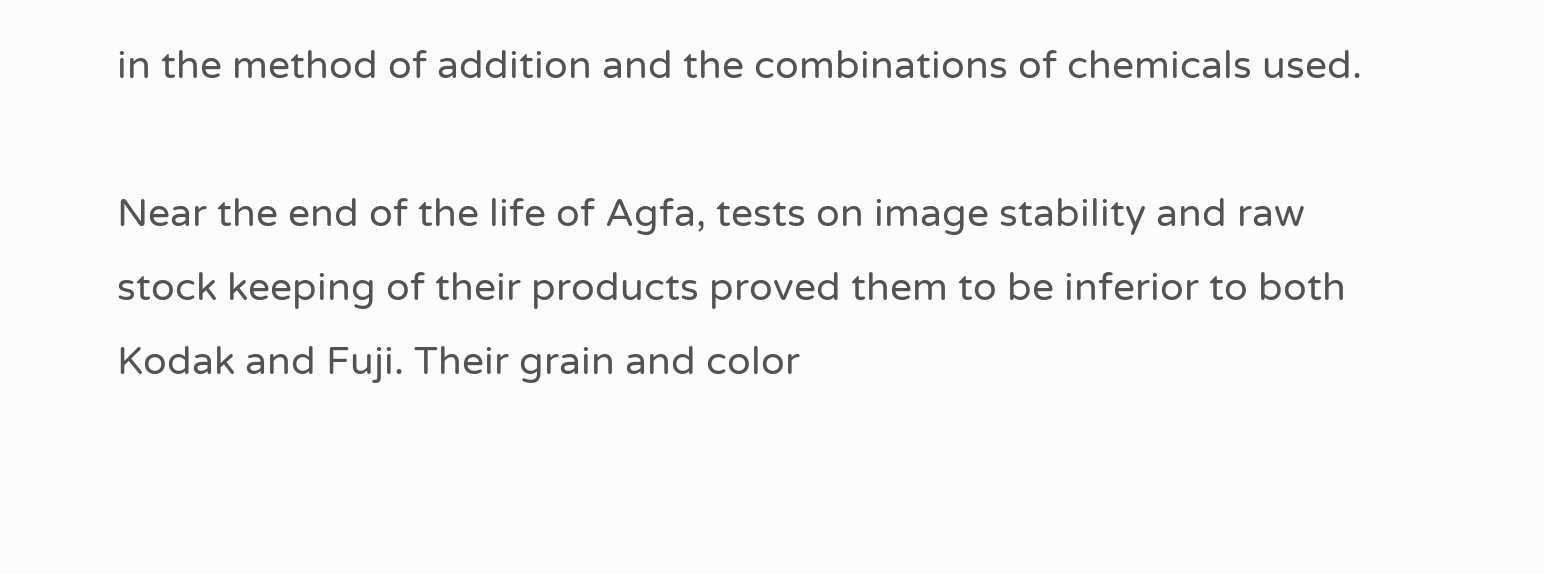in the method of addition and the combinations of chemicals used.

Near the end of the life of Agfa, tests on image stability and raw stock keeping of their products proved them to be inferior to both Kodak and Fuji. Their grain and color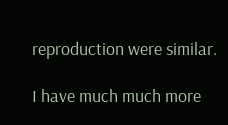reproduction were similar.

I have much much more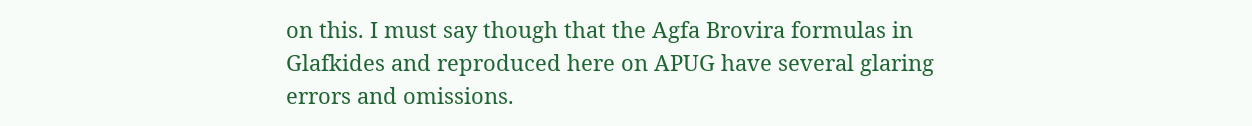on this. I must say though that the Agfa Brovira formulas in Glafkides and reproduced here on APUG have several glaring errors and omissions.